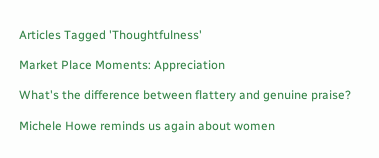Articles Tagged 'Thoughtfulness'

Market Place Moments: Appreciation

What's the difference between flattery and genuine praise?

Michele Howe reminds us again about women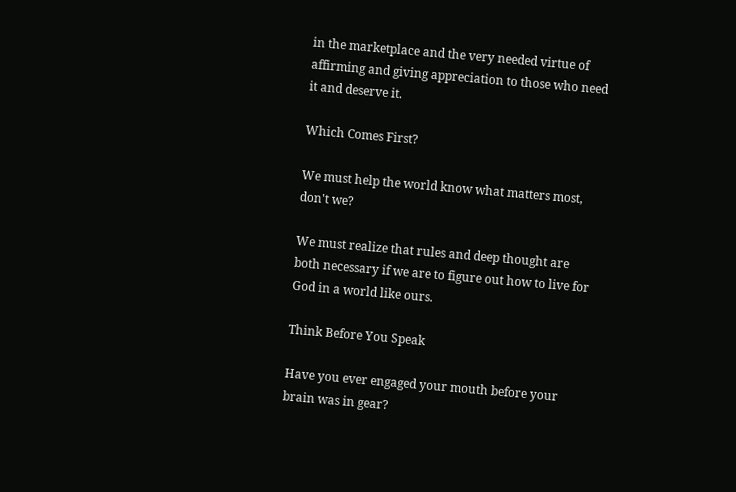in the marketplace and the very needed virtue of affirming and giving appreciation to those who need it and deserve it.

Which Comes First?

We must help the world know what matters most, don't we?

We must realize that rules and deep thought are both necessary if we are to figure out how to live for God in a world like ours.

Think Before You Speak

Have you ever engaged your mouth before your brain was in gear?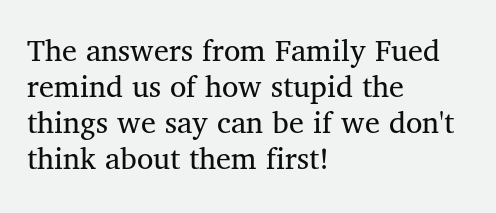The answers from Family Fued remind us of how stupid the things we say can be if we don't think about them first!